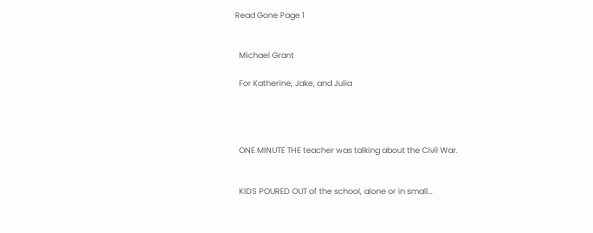Read Gone Page 1


  Michael Grant

  For Katherine, Jake, and Julia




  ONE MINUTE THE teacher was talking about the Civil War.


  KIDS POURED OUT of the school, alone or in small…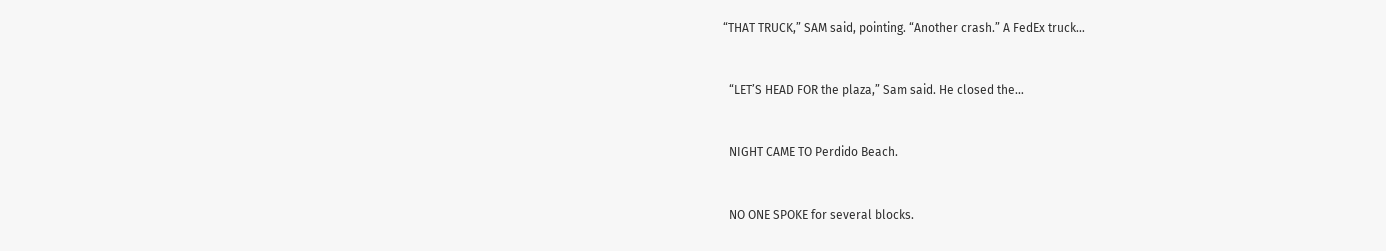“THAT TRUCK,” SAM said, pointing. “Another crash.” A FedEx truck…


  “LET’S HEAD FOR the plaza,” Sam said. He closed the…


  NIGHT CAME TO Perdido Beach.


  NO ONE SPOKE for several blocks.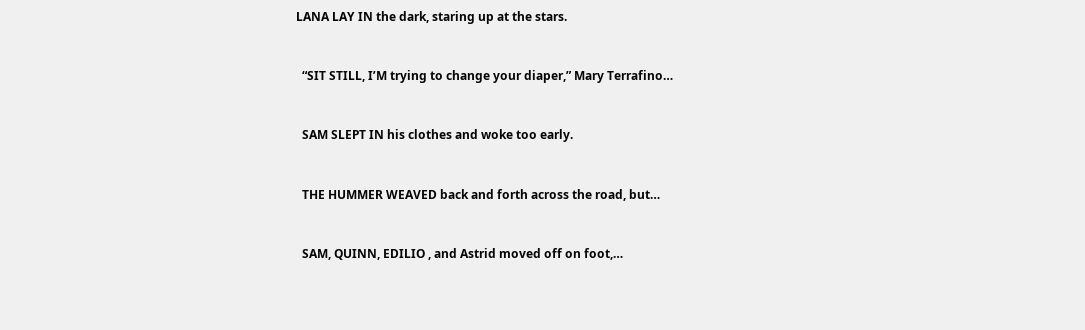LANA LAY IN the dark, staring up at the stars.


  “SIT STILL, I’M trying to change your diaper,” Mary Terrafino…


  SAM SLEPT IN his clothes and woke too early.


  THE HUMMER WEAVED back and forth across the road, but…


  SAM, QUINN, EDILIO , and Astrid moved off on foot,…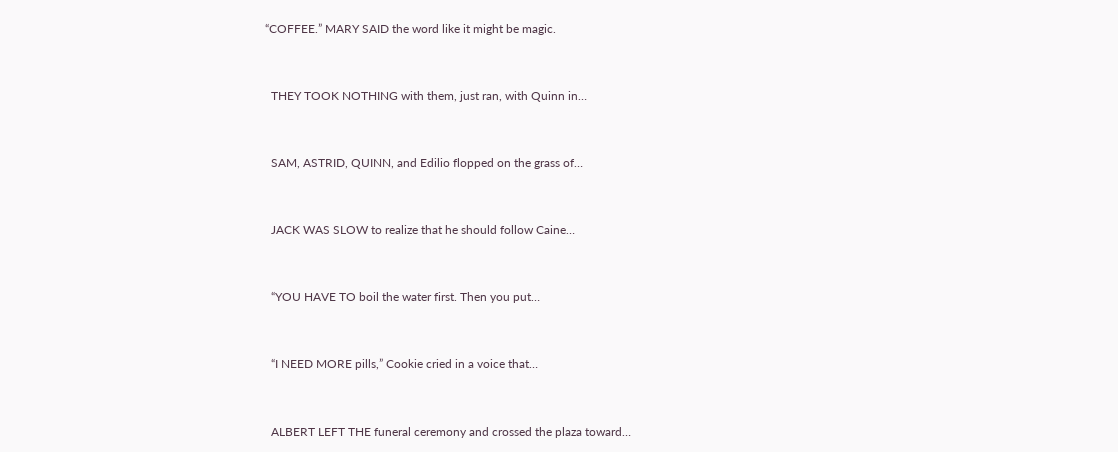“COFFEE.” MARY SAID the word like it might be magic.


  THEY TOOK NOTHING with them, just ran, with Quinn in…


  SAM, ASTRID, QUINN, and Edilio flopped on the grass of…


  JACK WAS SLOW to realize that he should follow Caine…


  “YOU HAVE TO boil the water first. Then you put…


  “I NEED MORE pills,” Cookie cried in a voice that…


  ALBERT LEFT THE funeral ceremony and crossed the plaza toward…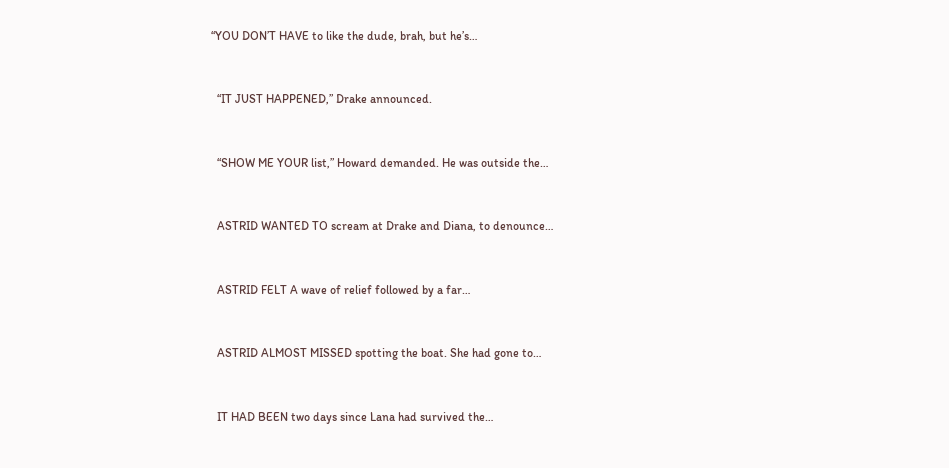“YOU DON’T HAVE to like the dude, brah, but he’s…


  “IT JUST HAPPENED,” Drake announced.


  “SHOW ME YOUR list,” Howard demanded. He was outside the…


  ASTRID WANTED TO scream at Drake and Diana, to denounce…


  ASTRID FELT A wave of relief followed by a far…


  ASTRID ALMOST MISSED spotting the boat. She had gone to…


  IT HAD BEEN two days since Lana had survived the…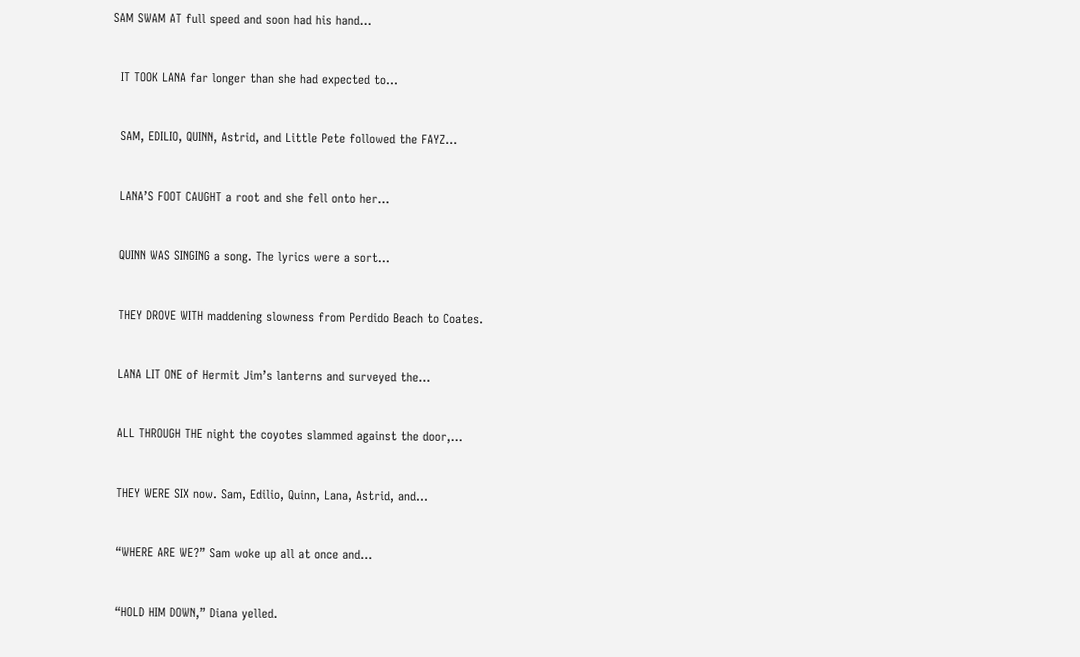SAM SWAM AT full speed and soon had his hand…


  IT TOOK LANA far longer than she had expected to…


  SAM, EDILIO, QUINN, Astrid, and Little Pete followed the FAYZ…


  LANA’S FOOT CAUGHT a root and she fell onto her…


  QUINN WAS SINGING a song. The lyrics were a sort…


  THEY DROVE WITH maddening slowness from Perdido Beach to Coates.


  LANA LIT ONE of Hermit Jim’s lanterns and surveyed the…


  ALL THROUGH THE night the coyotes slammed against the door,…


  THEY WERE SIX now. Sam, Edilio, Quinn, Lana, Astrid, and…


  “WHERE ARE WE?” Sam woke up all at once and…


  “HOLD HIM DOWN,” Diana yelled.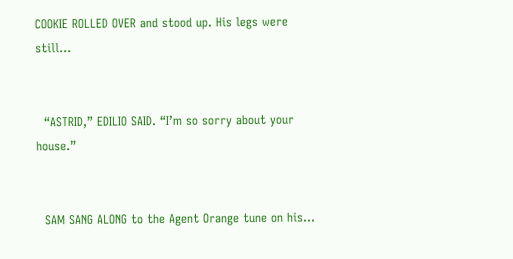COOKIE ROLLED OVER and stood up. His legs were still…


  “ASTRID,” EDILIO SAID. “I’m so sorry about your house.”


  SAM SANG ALONG to the Agent Orange tune on his…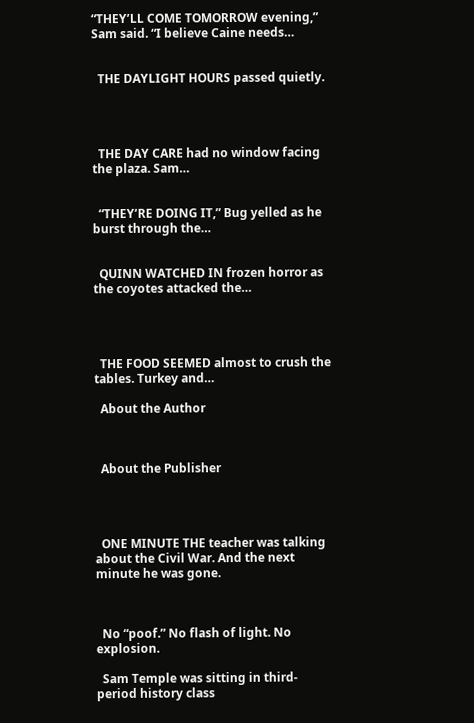“THEY’LL COME TOMORROW evening,” Sam said. “I believe Caine needs…


  THE DAYLIGHT HOURS passed quietly.




  THE DAY CARE had no window facing the plaza. Sam…


  “THEY’RE DOING IT,” Bug yelled as he burst through the…


  QUINN WATCHED IN frozen horror as the coyotes attacked the…




  THE FOOD SEEMED almost to crush the tables. Turkey and…

  About the Author



  About the Publisher




  ONE MINUTE THE teacher was talking about the Civil War. And the next minute he was gone.



  No “poof.” No flash of light. No explosion.

  Sam Temple was sitting in third-period history class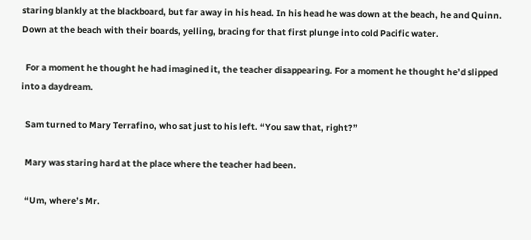staring blankly at the blackboard, but far away in his head. In his head he was down at the beach, he and Quinn. Down at the beach with their boards, yelling, bracing for that first plunge into cold Pacific water.

  For a moment he thought he had imagined it, the teacher disappearing. For a moment he thought he’d slipped into a daydream.

  Sam turned to Mary Terrafino, who sat just to his left. “You saw that, right?”

  Mary was staring hard at the place where the teacher had been.

  “Um, where’s Mr.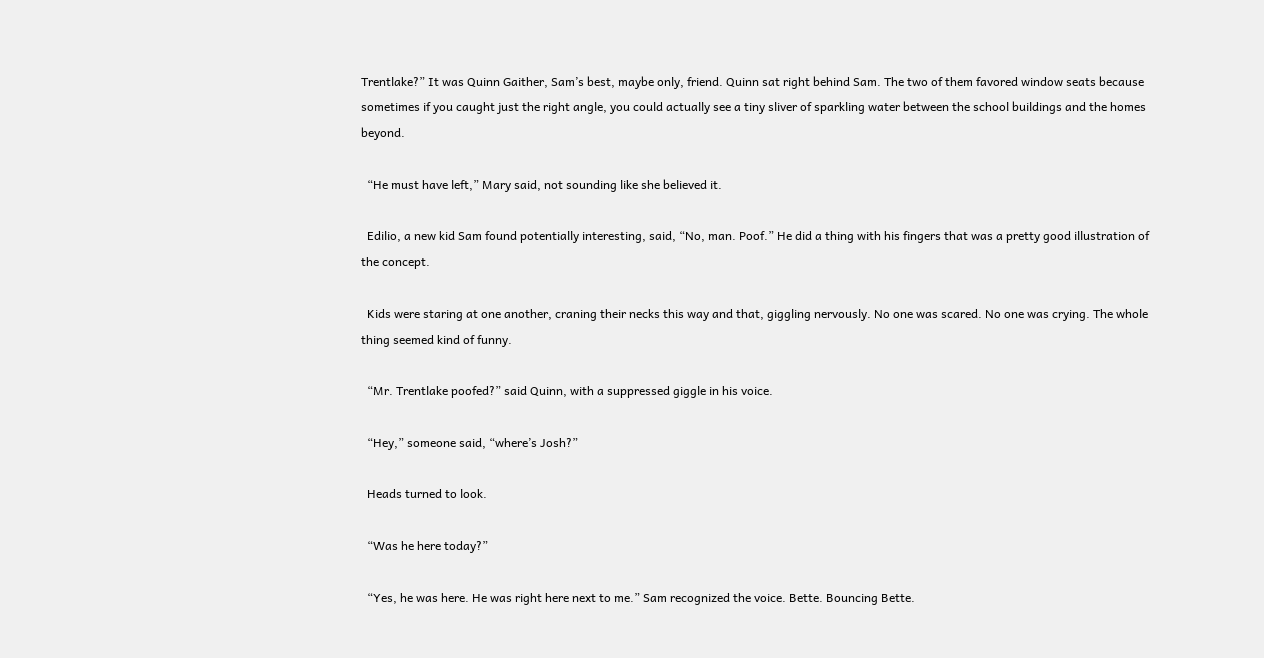Trentlake?” It was Quinn Gaither, Sam’s best, maybe only, friend. Quinn sat right behind Sam. The two of them favored window seats because sometimes if you caught just the right angle, you could actually see a tiny sliver of sparkling water between the school buildings and the homes beyond.

  “He must have left,” Mary said, not sounding like she believed it.

  Edilio, a new kid Sam found potentially interesting, said, “No, man. Poof.” He did a thing with his fingers that was a pretty good illustration of the concept.

  Kids were staring at one another, craning their necks this way and that, giggling nervously. No one was scared. No one was crying. The whole thing seemed kind of funny.

  “Mr. Trentlake poofed?” said Quinn, with a suppressed giggle in his voice.

  “Hey,” someone said, “where’s Josh?”

  Heads turned to look.

  “Was he here today?”

  “Yes, he was here. He was right here next to me.” Sam recognized the voice. Bette. Bouncing Bette.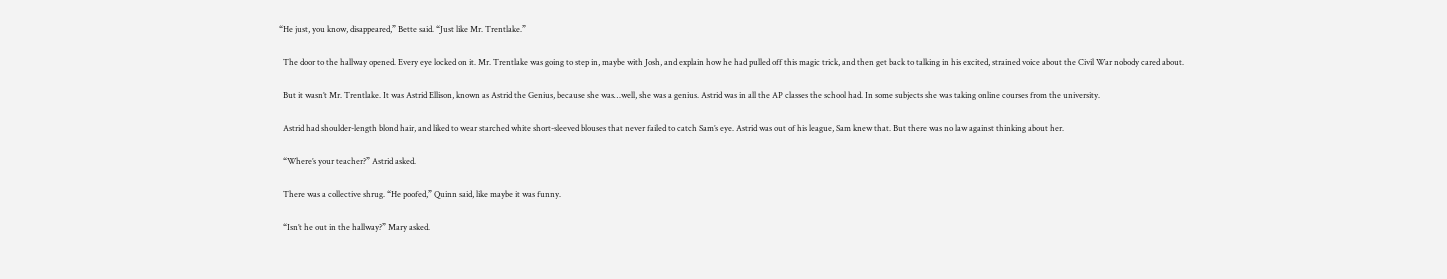“He just, you know, disappeared,” Bette said. “Just like Mr. Trentlake.”

  The door to the hallway opened. Every eye locked on it. Mr. Trentlake was going to step in, maybe with Josh, and explain how he had pulled off this magic trick, and then get back to talking in his excited, strained voice about the Civil War nobody cared about.

  But it wasn’t Mr. Trentlake. It was Astrid Ellison, known as Astrid the Genius, because she was…well, she was a genius. Astrid was in all the AP classes the school had. In some subjects she was taking online courses from the university.

  Astrid had shoulder-length blond hair, and liked to wear starched white short-sleeved blouses that never failed to catch Sam’s eye. Astrid was out of his league, Sam knew that. But there was no law against thinking about her.

  “Where’s your teacher?” Astrid asked.

  There was a collective shrug. “He poofed,” Quinn said, like maybe it was funny.

  “Isn’t he out in the hallway?” Mary asked.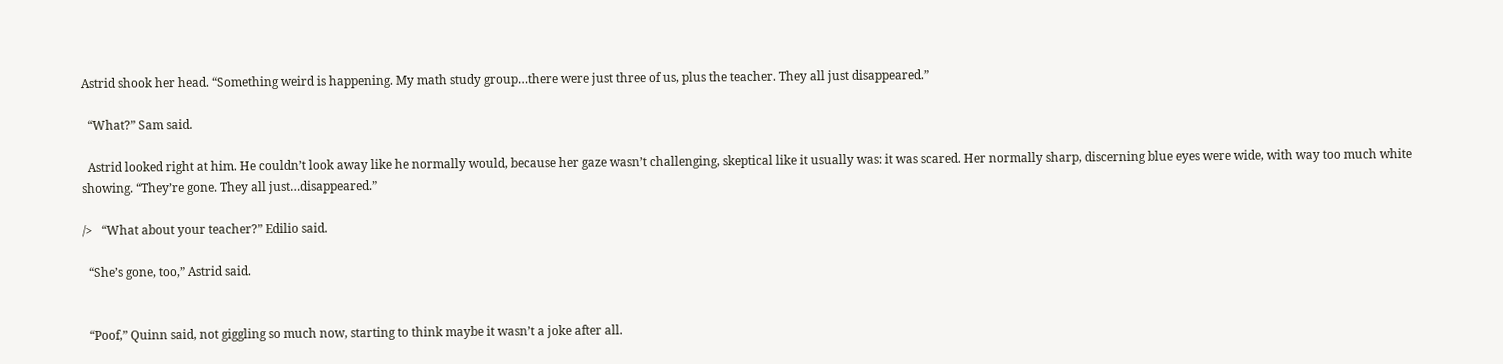Astrid shook her head. “Something weird is happening. My math study group…there were just three of us, plus the teacher. They all just disappeared.”

  “What?” Sam said.

  Astrid looked right at him. He couldn’t look away like he normally would, because her gaze wasn’t challenging, skeptical like it usually was: it was scared. Her normally sharp, discerning blue eyes were wide, with way too much white showing. “They’re gone. They all just…disappeared.”

/>   “What about your teacher?” Edilio said.

  “She’s gone, too,” Astrid said.


  “Poof,” Quinn said, not giggling so much now, starting to think maybe it wasn’t a joke after all.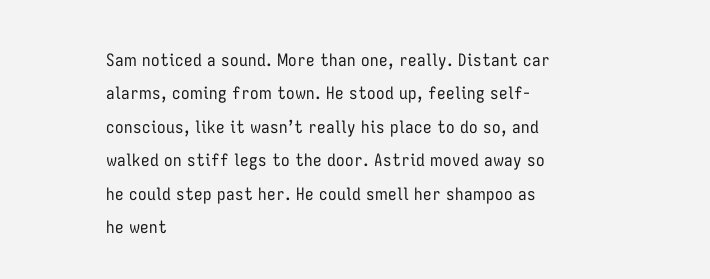Sam noticed a sound. More than one, really. Distant car alarms, coming from town. He stood up, feeling self-conscious, like it wasn’t really his place to do so, and walked on stiff legs to the door. Astrid moved away so he could step past her. He could smell her shampoo as he went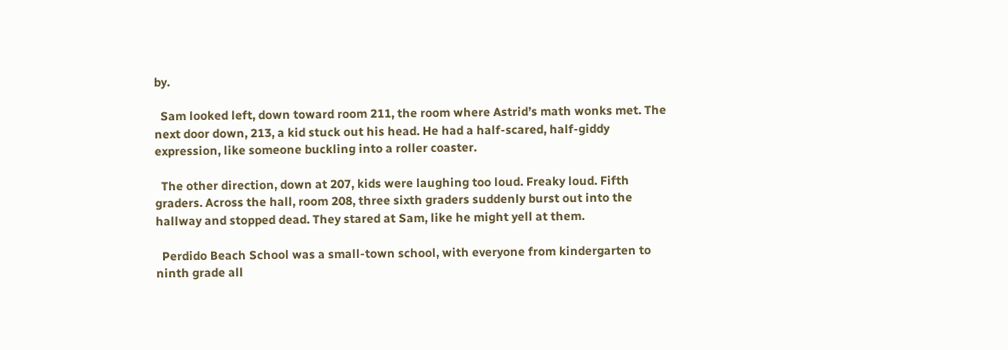by.

  Sam looked left, down toward room 211, the room where Astrid’s math wonks met. The next door down, 213, a kid stuck out his head. He had a half-scared, half-giddy expression, like someone buckling into a roller coaster.

  The other direction, down at 207, kids were laughing too loud. Freaky loud. Fifth graders. Across the hall, room 208, three sixth graders suddenly burst out into the hallway and stopped dead. They stared at Sam, like he might yell at them.

  Perdido Beach School was a small-town school, with everyone from kindergarten to ninth grade all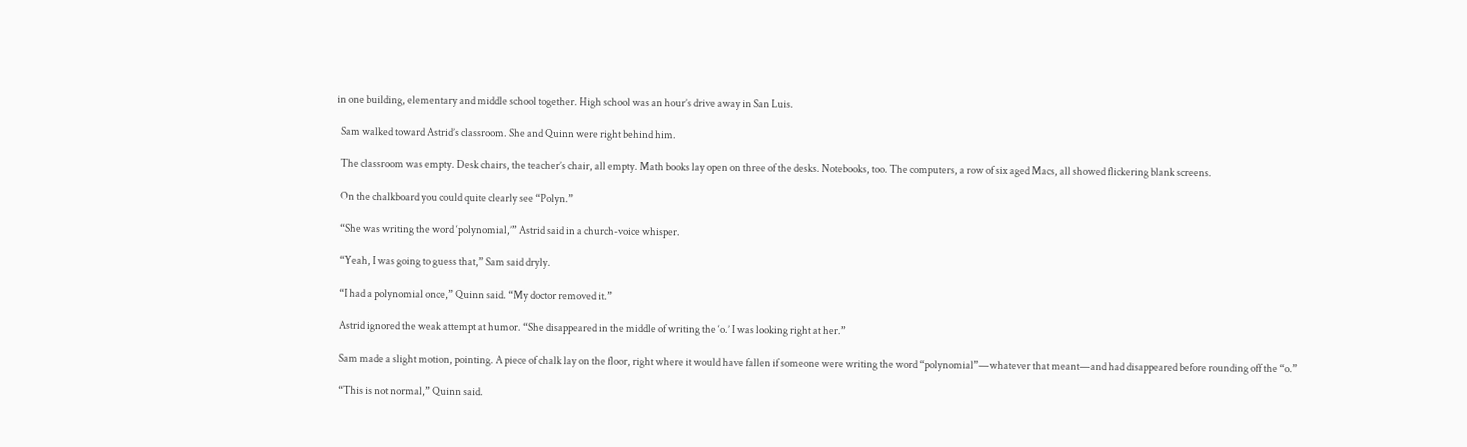in one building, elementary and middle school together. High school was an hour’s drive away in San Luis.

  Sam walked toward Astrid’s classroom. She and Quinn were right behind him.

  The classroom was empty. Desk chairs, the teacher’s chair, all empty. Math books lay open on three of the desks. Notebooks, too. The computers, a row of six aged Macs, all showed flickering blank screens.

  On the chalkboard you could quite clearly see “Polyn.”

  “She was writing the word ‘polynomial,’” Astrid said in a church-voice whisper.

  “Yeah, I was going to guess that,” Sam said dryly.

  “I had a polynomial once,” Quinn said. “My doctor removed it.”

  Astrid ignored the weak attempt at humor. “She disappeared in the middle of writing the ‘o.’ I was looking right at her.”

  Sam made a slight motion, pointing. A piece of chalk lay on the floor, right where it would have fallen if someone were writing the word “polynomial”—whatever that meant—and had disappeared before rounding off the “o.”

  “This is not normal,” Quinn said.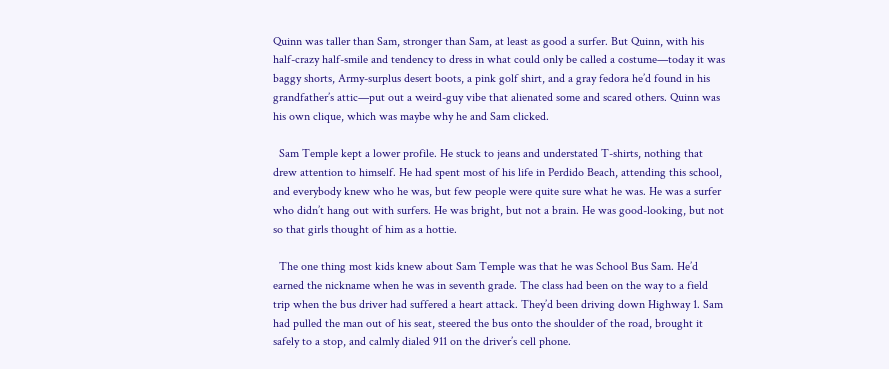Quinn was taller than Sam, stronger than Sam, at least as good a surfer. But Quinn, with his half-crazy half-smile and tendency to dress in what could only be called a costume—today it was baggy shorts, Army-surplus desert boots, a pink golf shirt, and a gray fedora he’d found in his grandfather’s attic—put out a weird-guy vibe that alienated some and scared others. Quinn was his own clique, which was maybe why he and Sam clicked.

  Sam Temple kept a lower profile. He stuck to jeans and understated T-shirts, nothing that drew attention to himself. He had spent most of his life in Perdido Beach, attending this school, and everybody knew who he was, but few people were quite sure what he was. He was a surfer who didn’t hang out with surfers. He was bright, but not a brain. He was good-looking, but not so that girls thought of him as a hottie.

  The one thing most kids knew about Sam Temple was that he was School Bus Sam. He’d earned the nickname when he was in seventh grade. The class had been on the way to a field trip when the bus driver had suffered a heart attack. They’d been driving down Highway 1. Sam had pulled the man out of his seat, steered the bus onto the shoulder of the road, brought it safely to a stop, and calmly dialed 911 on the driver’s cell phone.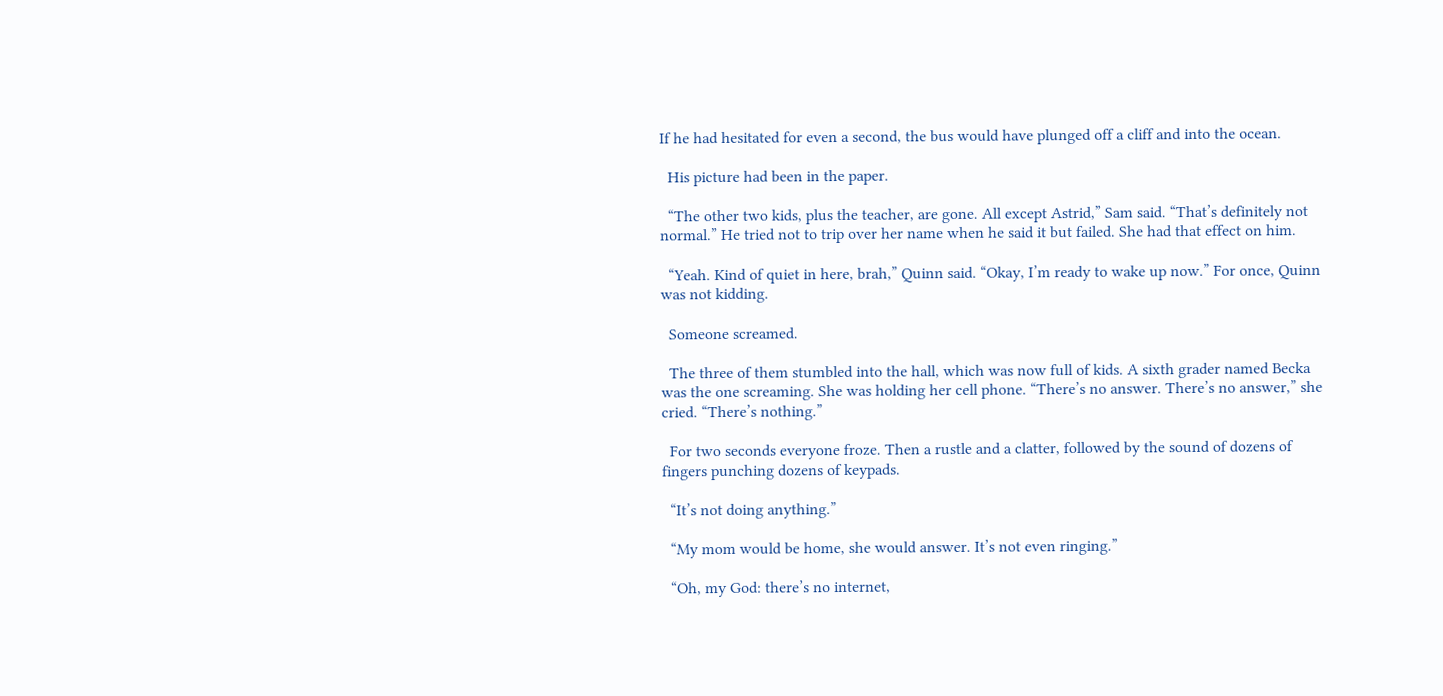If he had hesitated for even a second, the bus would have plunged off a cliff and into the ocean.

  His picture had been in the paper.

  “The other two kids, plus the teacher, are gone. All except Astrid,” Sam said. “That’s definitely not normal.” He tried not to trip over her name when he said it but failed. She had that effect on him.

  “Yeah. Kind of quiet in here, brah,” Quinn said. “Okay, I’m ready to wake up now.” For once, Quinn was not kidding.

  Someone screamed.

  The three of them stumbled into the hall, which was now full of kids. A sixth grader named Becka was the one screaming. She was holding her cell phone. “There’s no answer. There’s no answer,” she cried. “There’s nothing.”

  For two seconds everyone froze. Then a rustle and a clatter, followed by the sound of dozens of fingers punching dozens of keypads.

  “It’s not doing anything.”

  “My mom would be home, she would answer. It’s not even ringing.”

  “Oh, my God: there’s no internet,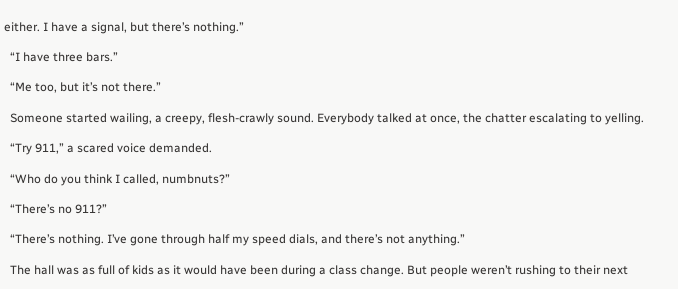either. I have a signal, but there’s nothing.”

  “I have three bars.”

  “Me too, but it’s not there.”

  Someone started wailing, a creepy, flesh-crawly sound. Everybody talked at once, the chatter escalating to yelling.

  “Try 911,” a scared voice demanded.

  “Who do you think I called, numbnuts?”

  “There’s no 911?”

  “There’s nothing. I’ve gone through half my speed dials, and there’s not anything.”

  The hall was as full of kids as it would have been during a class change. But people weren’t rushing to their next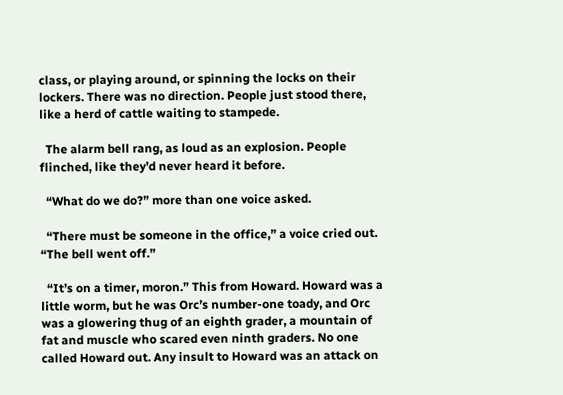class, or playing around, or spinning the locks on their lockers. There was no direction. People just stood there, like a herd of cattle waiting to stampede.

  The alarm bell rang, as loud as an explosion. People flinched, like they’d never heard it before.

  “What do we do?” more than one voice asked.

  “There must be someone in the office,” a voice cried out. “The bell went off.”

  “It’s on a timer, moron.” This from Howard. Howard was a little worm, but he was Orc’s number-one toady, and Orc was a glowering thug of an eighth grader, a mountain of fat and muscle who scared even ninth graders. No one called Howard out. Any insult to Howard was an attack on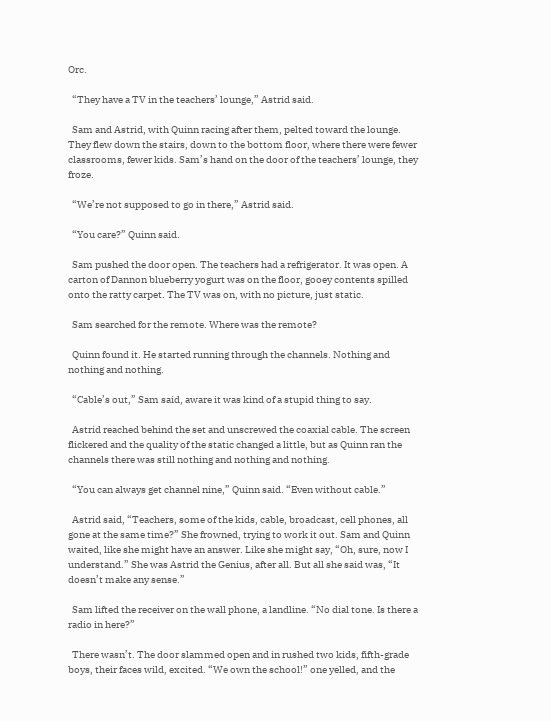Orc.

  “They have a TV in the teachers’ lounge,” Astrid said.

  Sam and Astrid, with Quinn racing after them, pelted toward the lounge. They flew down the stairs, down to the bottom floor, where there were fewer classrooms, fewer kids. Sam’s hand on the door of the teachers’ lounge, they froze.

  “We’re not supposed to go in there,” Astrid said.

  “You care?” Quinn said.

  Sam pushed the door open. The teachers had a refrigerator. It was open. A carton of Dannon blueberry yogurt was on the floor, gooey contents spilled onto the ratty carpet. The TV was on, with no picture, just static.

  Sam searched for the remote. Where was the remote?

  Quinn found it. He started running through the channels. Nothing and nothing and nothing.

  “Cable’s out,” Sam said, aware it was kind of a stupid thing to say.

  Astrid reached behind the set and unscrewed the coaxial cable. The screen flickered and the quality of the static changed a little, but as Quinn ran the channels there was still nothing and nothing and nothing.

  “You can always get channel nine,” Quinn said. “Even without cable.”

  Astrid said, “Teachers, some of the kids, cable, broadcast, cell phones, all gone at the same time?” She frowned, trying to work it out. Sam and Quinn waited, like she might have an answer. Like she might say, “Oh, sure, now I understand.” She was Astrid the Genius, after all. But all she said was, “It doesn’t make any sense.”

  Sam lifted the receiver on the wall phone, a landline. “No dial tone. Is there a radio in here?”

  There wasn’t. The door slammed open and in rushed two kids, fifth-grade boys, their faces wild, excited. “We own the school!” one yelled, and the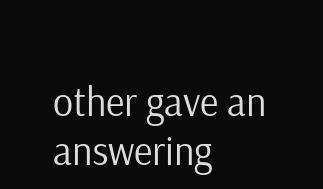other gave an answering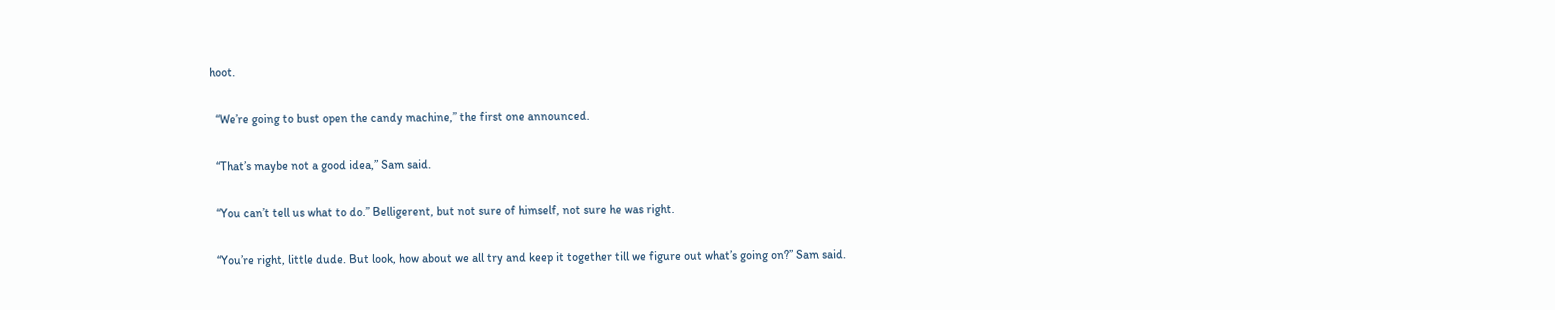hoot.

  “We’re going to bust open the candy machine,” the first one announced.

  “That’s maybe not a good idea,” Sam said.

  “You can’t tell us what to do.” Belligerent, but not sure of himself, not sure he was right.

  “You’re right, little dude. But look, how about we all try and keep it together till we figure out what’s going on?” Sam said.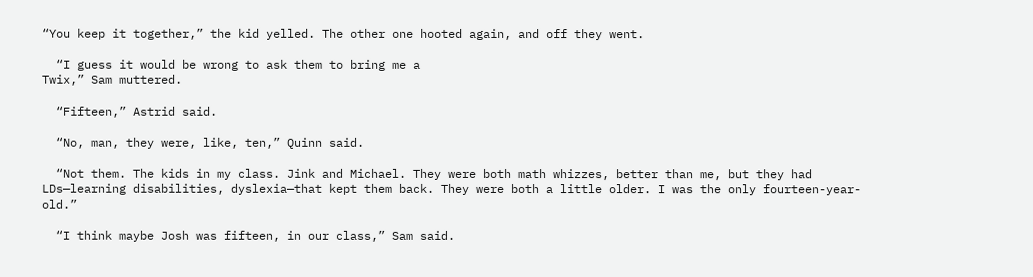“You keep it together,” the kid yelled. The other one hooted again, and off they went.

  “I guess it would be wrong to ask them to bring me a
Twix,” Sam muttered.

  “Fifteen,” Astrid said.

  “No, man, they were, like, ten,” Quinn said.

  “Not them. The kids in my class. Jink and Michael. They were both math whizzes, better than me, but they had LDs—learning disabilities, dyslexia—that kept them back. They were both a little older. I was the only fourteen-year-old.”

  “I think maybe Josh was fifteen, in our class,” Sam said.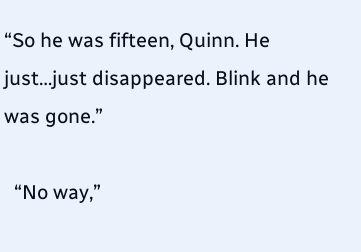“So he was fifteen, Quinn. He just…just disappeared. Blink and he was gone.”

  “No way,”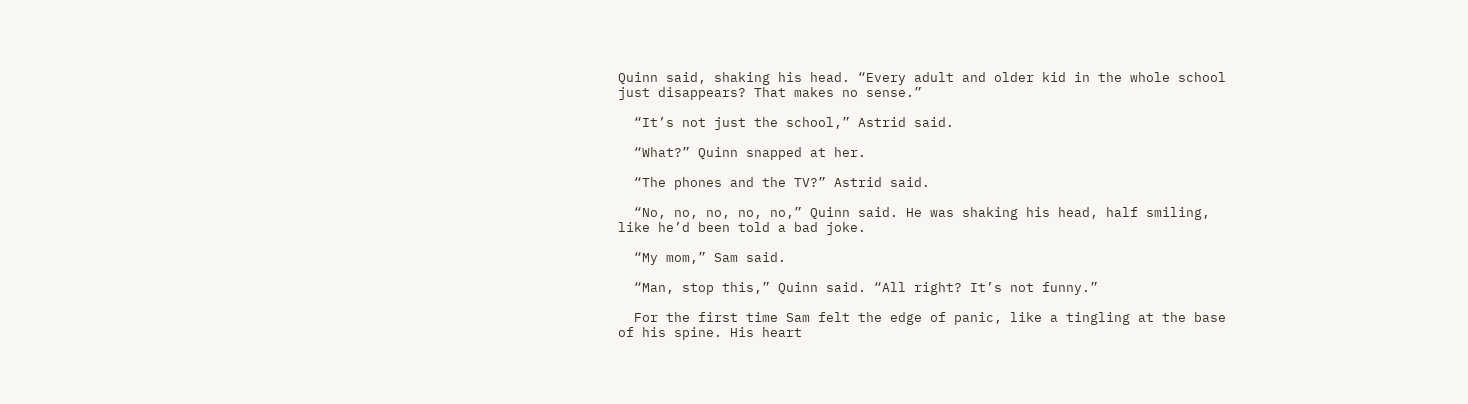Quinn said, shaking his head. “Every adult and older kid in the whole school just disappears? That makes no sense.”

  “It’s not just the school,” Astrid said.

  “What?” Quinn snapped at her.

  “The phones and the TV?” Astrid said.

  “No, no, no, no, no,” Quinn said. He was shaking his head, half smiling, like he’d been told a bad joke.

  “My mom,” Sam said.

  “Man, stop this,” Quinn said. “All right? It’s not funny.”

  For the first time Sam felt the edge of panic, like a tingling at the base of his spine. His heart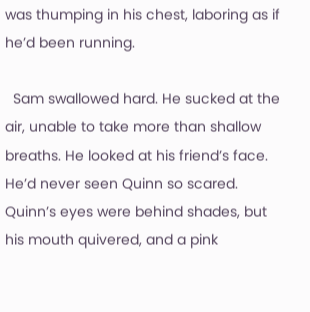was thumping in his chest, laboring as if he’d been running.

  Sam swallowed hard. He sucked at the air, unable to take more than shallow breaths. He looked at his friend’s face. He’d never seen Quinn so scared. Quinn’s eyes were behind shades, but his mouth quivered, and a pink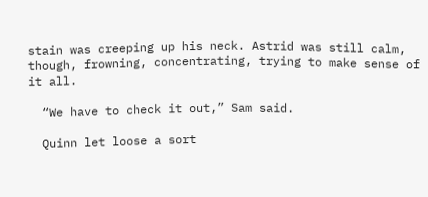stain was creeping up his neck. Astrid was still calm, though, frowning, concentrating, trying to make sense of it all.

  “We have to check it out,” Sam said.

  Quinn let loose a sort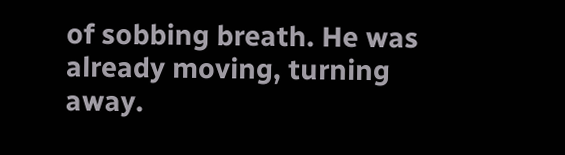of sobbing breath. He was already moving, turning away.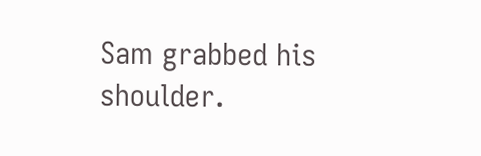Sam grabbed his shoulder.